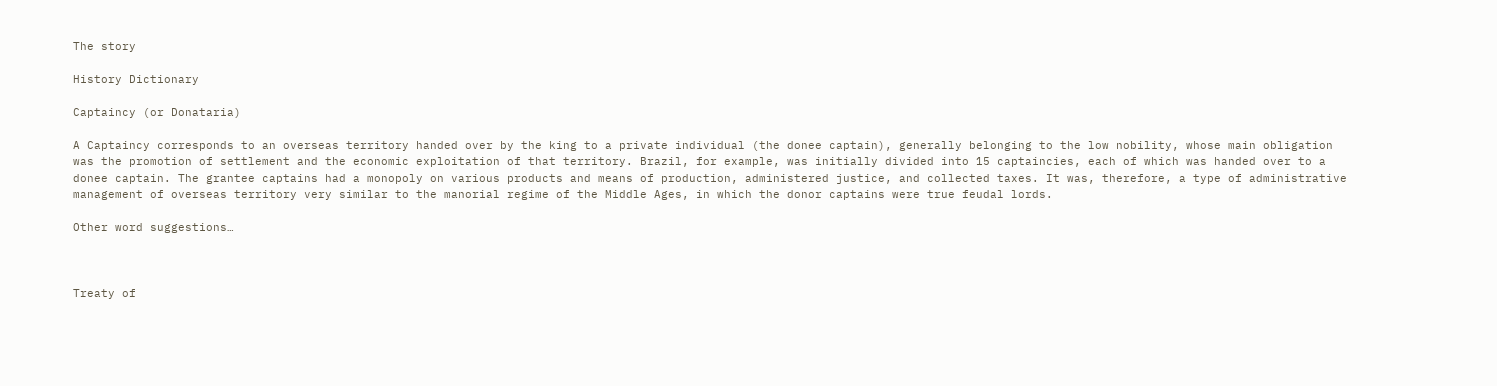The story

History Dictionary

Captaincy (or Donataria)

A Captaincy corresponds to an overseas territory handed over by the king to a private individual (the donee captain), generally belonging to the low nobility, whose main obligation was the promotion of settlement and the economic exploitation of that territory. Brazil, for example, was initially divided into 15 captaincies, each of which was handed over to a donee captain. The grantee captains had a monopoly on various products and means of production, administered justice, and collected taxes. It was, therefore, a type of administrative management of overseas territory very similar to the manorial regime of the Middle Ages, in which the donor captains were true feudal lords.

Other word suggestions…



Treaty of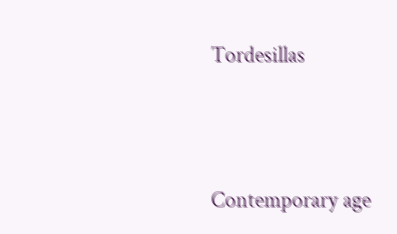Tordesillas





Contemporary age